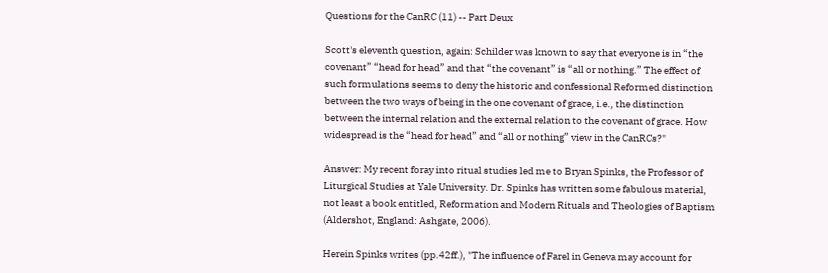Questions for the CanRC (11) -- Part Deux

Scott's eleventh question, again: Schilder was known to say that everyone is in “the covenant” “head for head” and that “the covenant” is “all or nothing.” The effect of such formulations seems to deny the historic and confessional Reformed distinction between the two ways of being in the one covenant of grace, i.e., the distinction between the internal relation and the external relation to the covenant of grace. How widespread is the “head for head” and “all or nothing” view in the CanRCs?"

Answer: My recent foray into ritual studies led me to Bryan Spinks, the Professor of Liturgical Studies at Yale University. Dr. Spinks has written some fabulous material, not least a book entitled, Reformation and Modern Rituals and Theologies of Baptism (Aldershot, England: Ashgate, 2006).

Herein Spinks writes (pp.42ff.), "The influence of Farel in Geneva may account for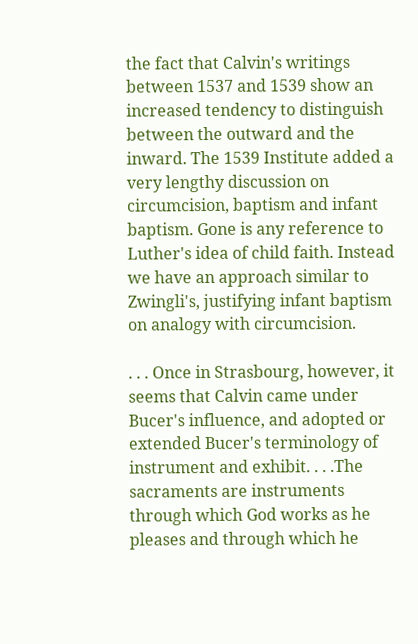the fact that Calvin's writings between 1537 and 1539 show an increased tendency to distinguish between the outward and the inward. The 1539 Institute added a very lengthy discussion on circumcision, baptism and infant baptism. Gone is any reference to Luther's idea of child faith. Instead we have an approach similar to Zwingli's, justifying infant baptism on analogy with circumcision.

. . . Once in Strasbourg, however, it seems that Calvin came under Bucer's influence, and adopted or extended Bucer's terminology of instrument and exhibit. . . .The sacraments are instruments through which God works as he pleases and through which he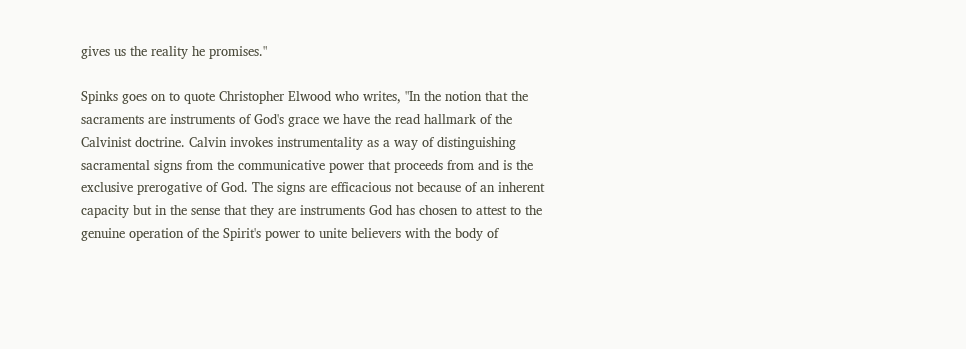gives us the reality he promises."

Spinks goes on to quote Christopher Elwood who writes, "In the notion that the sacraments are instruments of God's grace we have the read hallmark of the Calvinist doctrine. Calvin invokes instrumentality as a way of distinguishing sacramental signs from the communicative power that proceeds from and is the exclusive prerogative of God. The signs are efficacious not because of an inherent capacity but in the sense that they are instruments God has chosen to attest to the genuine operation of the Spirit's power to unite believers with the body of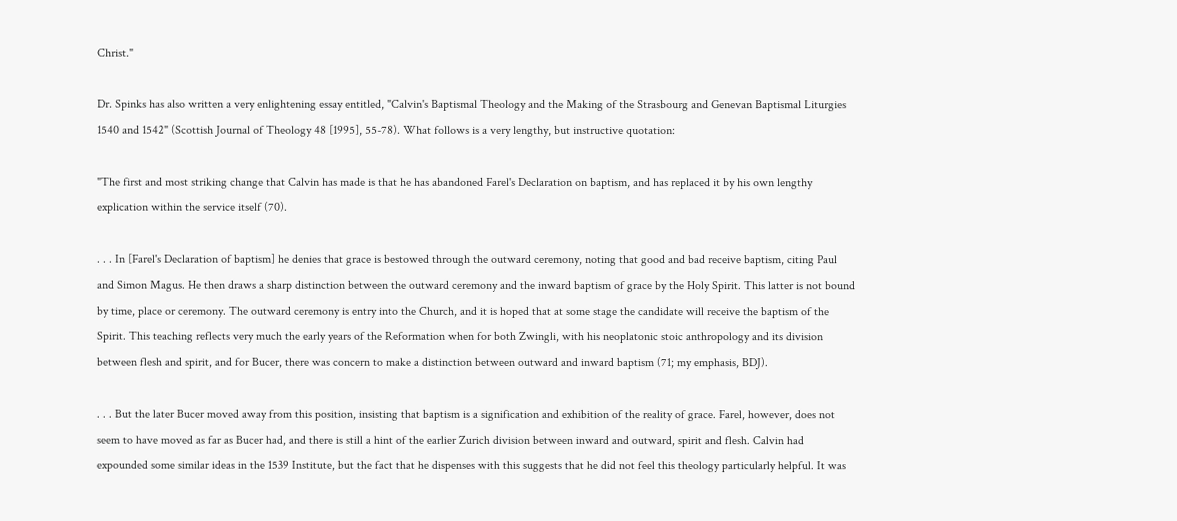Christ."

Dr. Spinks has also written a very enlightening essay entitled, "Calvin's Baptismal Theology and the Making of the Strasbourg and Genevan Baptismal Liturgies 1540 and 1542" (Scottish Journal of Theology 48 [1995], 55-78). What follows is a very lengthy, but instructive quotation:

"The first and most striking change that Calvin has made is that he has abandoned Farel's Declaration on baptism, and has replaced it by his own lengthy explication within the service itself (70).

. . . In [Farel's Declaration of baptism] he denies that grace is bestowed through the outward ceremony, noting that good and bad receive baptism, citing Paul and Simon Magus. He then draws a sharp distinction between the outward ceremony and the inward baptism of grace by the Holy Spirit. This latter is not bound by time, place or ceremony. The outward ceremony is entry into the Church, and it is hoped that at some stage the candidate will receive the baptism of the Spirit. This teaching reflects very much the early years of the Reformation when for both Zwingli, with his neoplatonic stoic anthropology and its division between flesh and spirit, and for Bucer, there was concern to make a distinction between outward and inward baptism (71; my emphasis, BDJ).

. . . But the later Bucer moved away from this position, insisting that baptism is a signification and exhibition of the reality of grace. Farel, however, does not seem to have moved as far as Bucer had, and there is still a hint of the earlier Zurich division between inward and outward, spirit and flesh. Calvin had expounded some similar ideas in the 1539 Institute, but the fact that he dispenses with this suggests that he did not feel this theology particularly helpful. It was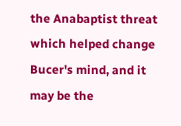the Anabaptist threat which helped change Bucer's mind, and it may be the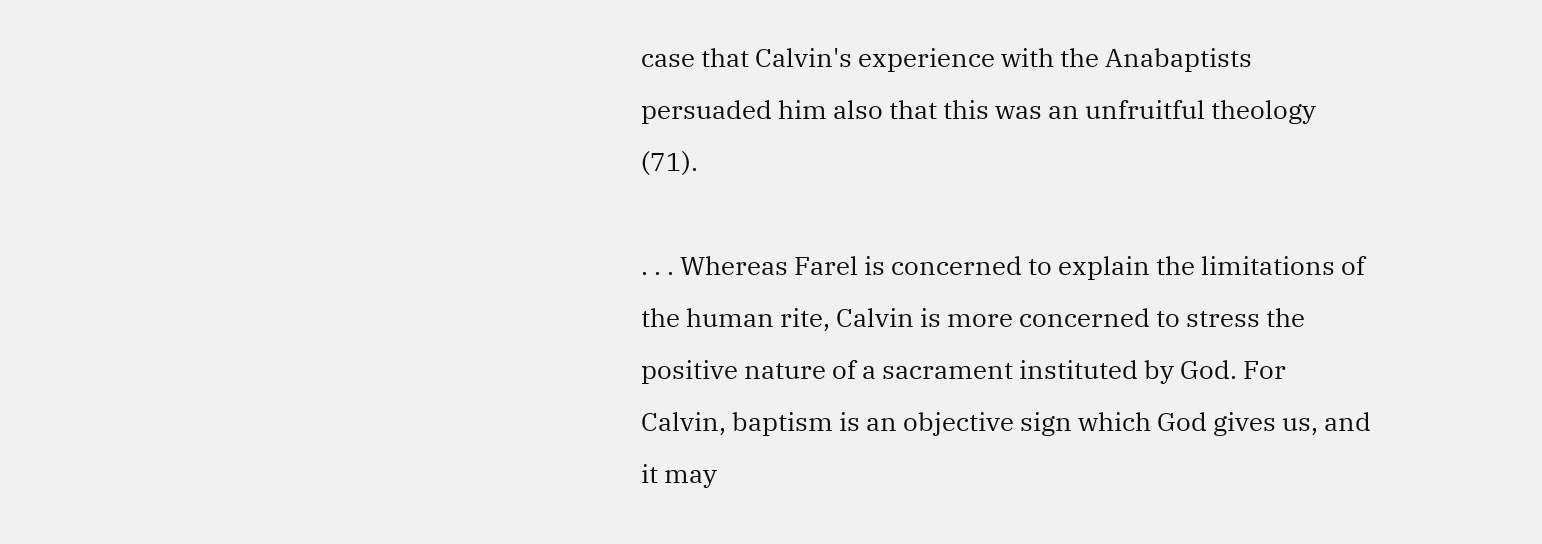case that Calvin's experience with the Anabaptists persuaded him also that this was an unfruitful theology (71).

. . . Whereas Farel is concerned to explain the limitations of the human rite, Calvin is more concerned to stress the positive nature of a sacrament instituted by God. For Calvin, baptism is an objective sign which God gives us, and it may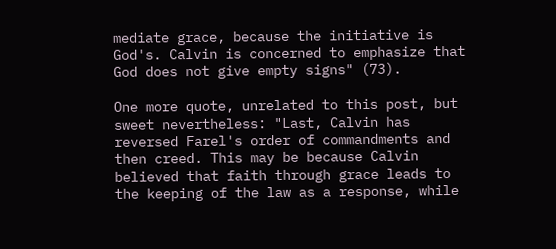mediate grace, because the initiative is God's. Calvin is concerned to emphasize that God does not give empty signs" (73).

One more quote, unrelated to this post, but sweet nevertheless: "Last, Calvin has reversed Farel's order of commandments and then creed. This may be because Calvin believed that faith through grace leads to the keeping of the law as a response, while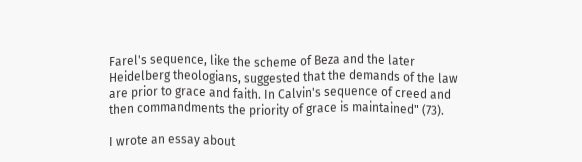Farel's sequence, like the scheme of Beza and the later Heidelberg theologians, suggested that the demands of the law are prior to grace and faith. In Calvin's sequence of creed and then commandments the priority of grace is maintained" (73).

I wrote an essay about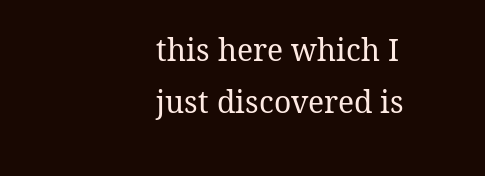this here which I just discovered is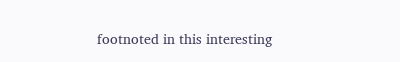footnoted in this interesting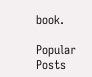book.

Popular Posts